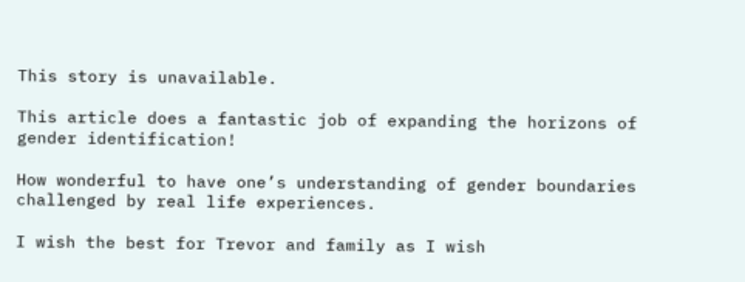This story is unavailable.

This article does a fantastic job of expanding the horizons of gender identification!

How wonderful to have one’s understanding of gender boundaries challenged by real life experiences.

I wish the best for Trevor and family as I wish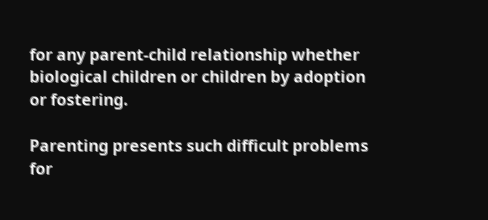for any parent-child relationship whether biological children or children by adoption or fostering.

Parenting presents such difficult problems for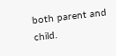both parent and child.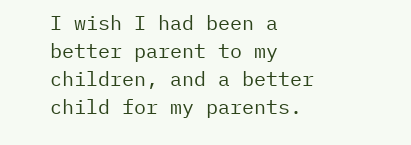I wish I had been a better parent to my children, and a better child for my parents.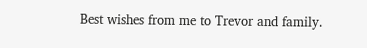Best wishes from me to Trevor and family.